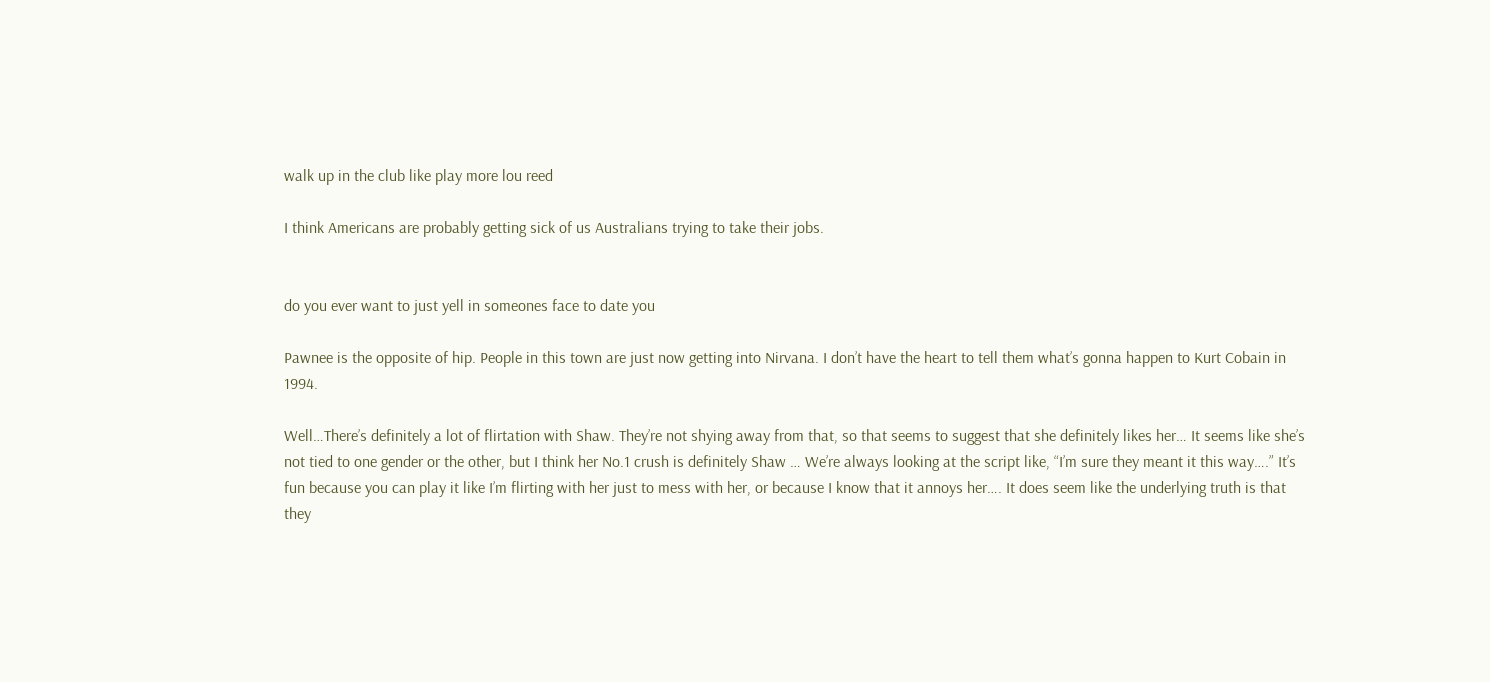walk up in the club like play more lou reed

I think Americans are probably getting sick of us Australians trying to take their jobs.


do you ever want to just yell in someones face to date you

Pawnee is the opposite of hip. People in this town are just now getting into Nirvana. I don’t have the heart to tell them what’s gonna happen to Kurt Cobain in 1994.

Well…There’s definitely a lot of flirtation with Shaw. They’re not shying away from that, so that seems to suggest that she definitely likes her… It seems like she’s not tied to one gender or the other, but I think her No.1 crush is definitely Shaw … We’re always looking at the script like, “I’m sure they meant it this way….” It’s fun because you can play it like I’m flirting with her just to mess with her, or because I know that it annoys her…. It does seem like the underlying truth is that they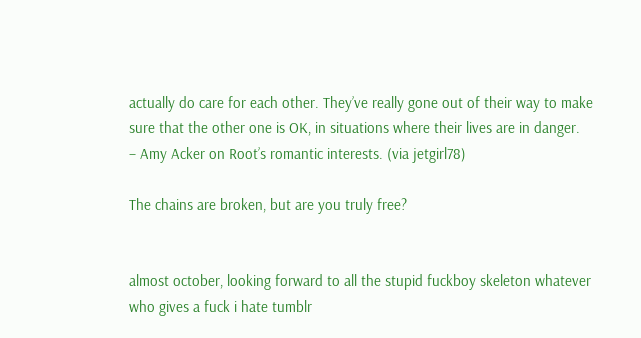actually do care for each other. They’ve really gone out of their way to make sure that the other one is OK, in situations where their lives are in danger.
– Amy Acker on Root’s romantic interests. (via jetgirl78)

The chains are broken, but are you truly free?


almost october, looking forward to all the stupid fuckboy skeleton whatever who gives a fuck i hate tumblr